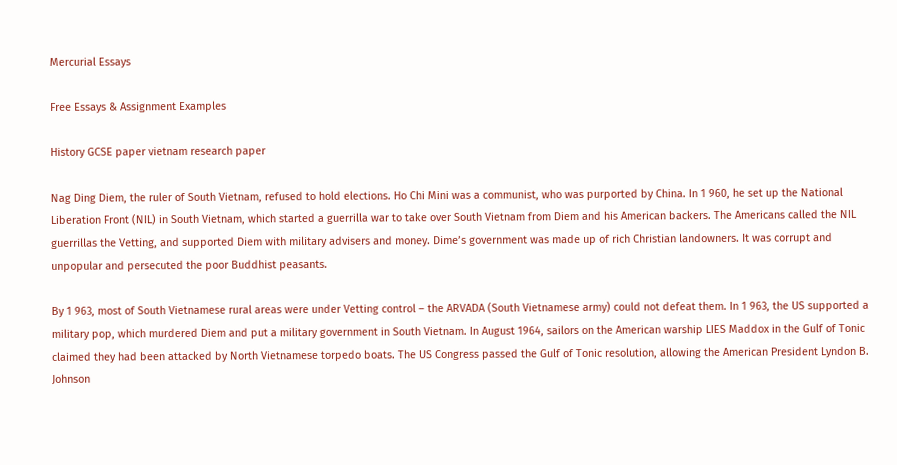Mercurial Essays

Free Essays & Assignment Examples

History GCSE paper vietnam research paper

Nag Ding Diem, the ruler of South Vietnam, refused to hold elections. Ho Chi Mini was a communist, who was purported by China. In 1 960, he set up the National Liberation Front (NIL) in South Vietnam, which started a guerrilla war to take over South Vietnam from Diem and his American backers. The Americans called the NIL guerrillas the Vetting, and supported Diem with military advisers and money. Dime’s government was made up of rich Christian landowners. It was corrupt and unpopular and persecuted the poor Buddhist peasants.

By 1 963, most of South Vietnamese rural areas were under Vetting control – the ARVADA (South Vietnamese army) could not defeat them. In 1 963, the US supported a military pop, which murdered Diem and put a military government in South Vietnam. In August 1964, sailors on the American warship LIES Maddox in the Gulf of Tonic claimed they had been attacked by North Vietnamese torpedo boats. The US Congress passed the Gulf of Tonic resolution, allowing the American President Lyndon B. Johnson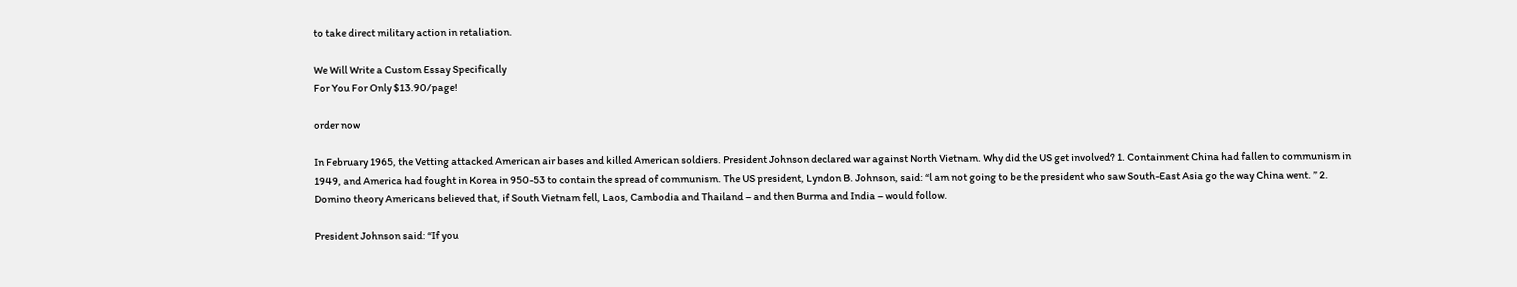to take direct military action in retaliation.

We Will Write a Custom Essay Specifically
For You For Only $13.90/page!

order now

In February 1965, the Vetting attacked American air bases and killed American soldiers. President Johnson declared war against North Vietnam. Why did the US get involved? 1. Containment China had fallen to communism in 1949, and America had fought in Korea in 950-53 to contain the spread of communism. The US president, Lyndon B. Johnson, said: “l am not going to be the president who saw South-East Asia go the way China went. ” 2. Domino theory Americans believed that, if South Vietnam fell, Laos, Cambodia and Thailand – and then Burma and India – would follow.

President Johnson said: “If you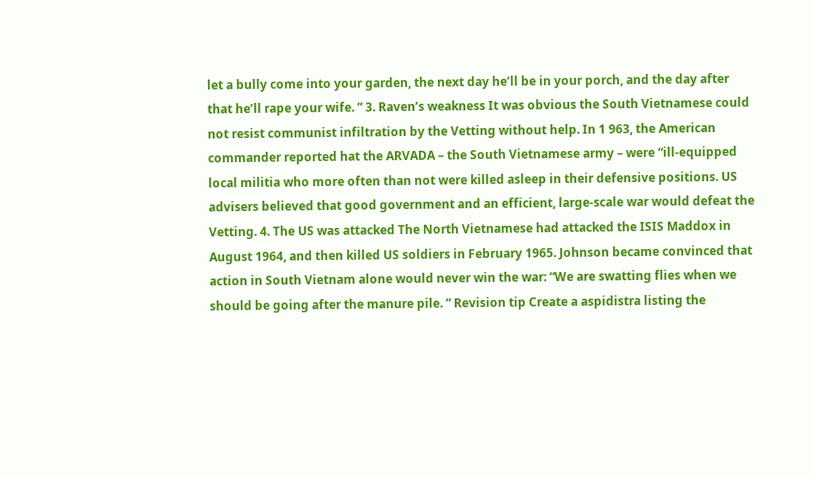let a bully come into your garden, the next day he’ll be in your porch, and the day after that he’ll rape your wife. ” 3. Raven’s weakness It was obvious the South Vietnamese could not resist communist infiltration by the Vetting without help. In 1 963, the American commander reported hat the ARVADA – the South Vietnamese army – were “ill-equipped local militia who more often than not were killed asleep in their defensive positions. US advisers believed that good government and an efficient, large-scale war would defeat the Vetting. 4. The US was attacked The North Vietnamese had attacked the ISIS Maddox in August 1964, and then killed US soldiers in February 1965. Johnson became convinced that action in South Vietnam alone would never win the war: “We are swatting flies when we should be going after the manure pile. ” Revision tip Create a aspidistra listing the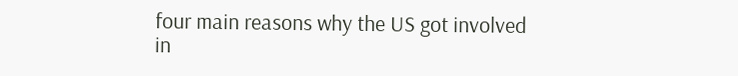four main reasons why the US got involved in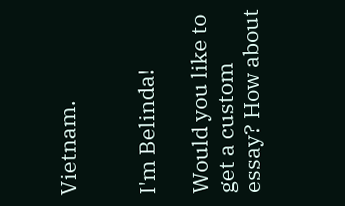Vietnam.


I'm Belinda!

Would you like to get a custom essay? How about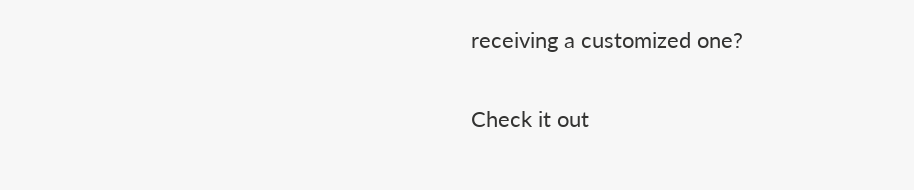receiving a customized one?

Check it out